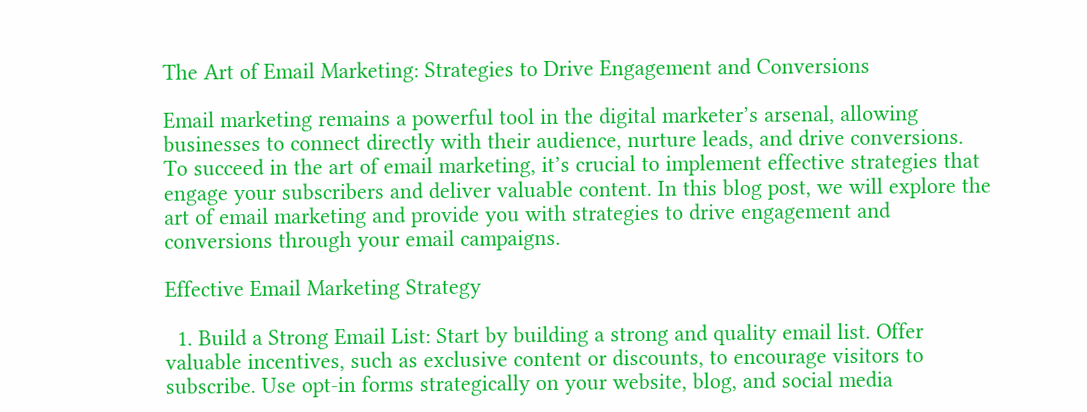The Art of Email Marketing: Strategies to Drive Engagement and Conversions

Email marketing remains a powerful tool in the digital marketer’s arsenal, allowing businesses to connect directly with their audience, nurture leads, and drive conversions. To succeed in the art of email marketing, it’s crucial to implement effective strategies that engage your subscribers and deliver valuable content. In this blog post, we will explore the art of email marketing and provide you with strategies to drive engagement and conversions through your email campaigns.

Effective Email Marketing Strategy

  1. Build a Strong Email List: Start by building a strong and quality email list. Offer valuable incentives, such as exclusive content or discounts, to encourage visitors to subscribe. Use opt-in forms strategically on your website, blog, and social media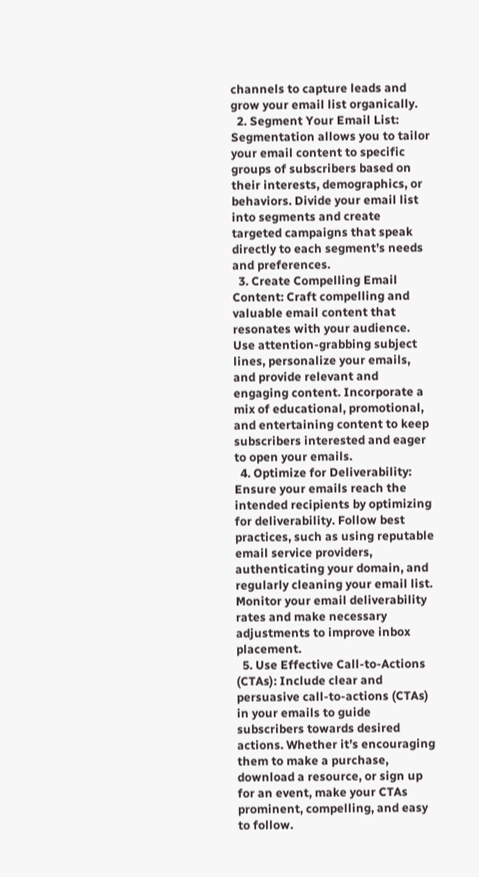channels to capture leads and grow your email list organically.
  2. Segment Your Email List: Segmentation allows you to tailor your email content to specific groups of subscribers based on their interests, demographics, or behaviors. Divide your email list into segments and create targeted campaigns that speak directly to each segment’s needs and preferences.
  3. Create Compelling Email Content: Craft compelling and valuable email content that resonates with your audience. Use attention-grabbing subject lines, personalize your emails, and provide relevant and engaging content. Incorporate a mix of educational, promotional, and entertaining content to keep subscribers interested and eager to open your emails.
  4. Optimize for Deliverability: Ensure your emails reach the intended recipients by optimizing for deliverability. Follow best practices, such as using reputable email service providers, authenticating your domain, and regularly cleaning your email list. Monitor your email deliverability rates and make necessary adjustments to improve inbox placement.
  5. Use Effective Call-to-Actions (CTAs): Include clear and persuasive call-to-actions (CTAs) in your emails to guide subscribers towards desired actions. Whether it’s encouraging them to make a purchase, download a resource, or sign up for an event, make your CTAs prominent, compelling, and easy to follow.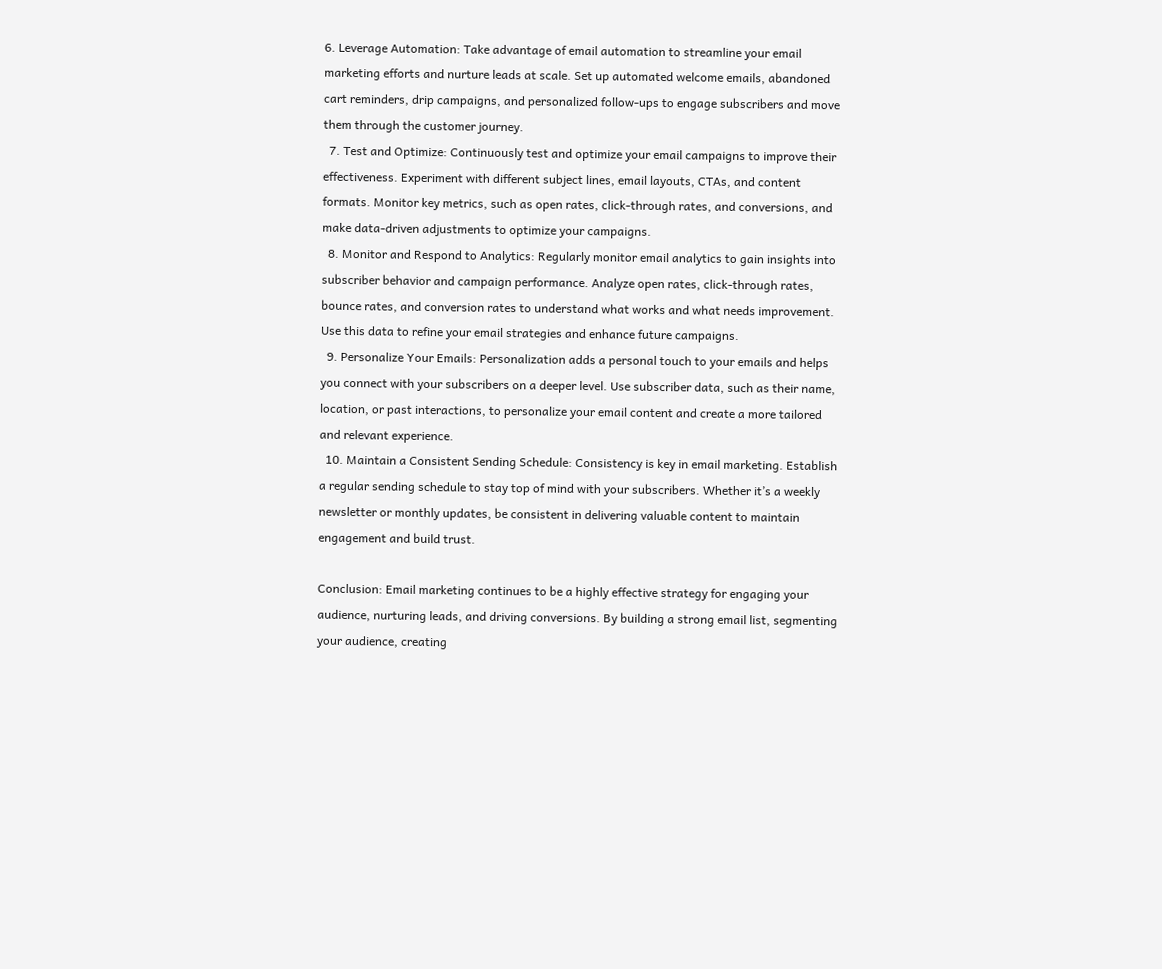6. Leverage Automation: Take advantage of email automation to streamline your email marketing efforts and nurture leads at scale. Set up automated welcome emails, abandoned cart reminders, drip campaigns, and personalized follow-ups to engage subscribers and move them through the customer journey.
  7. Test and Optimize: Continuously test and optimize your email campaigns to improve their effectiveness. Experiment with different subject lines, email layouts, CTAs, and content formats. Monitor key metrics, such as open rates, click-through rates, and conversions, and make data-driven adjustments to optimize your campaigns.
  8. Monitor and Respond to Analytics: Regularly monitor email analytics to gain insights into subscriber behavior and campaign performance. Analyze open rates, click-through rates, bounce rates, and conversion rates to understand what works and what needs improvement. Use this data to refine your email strategies and enhance future campaigns.
  9. Personalize Your Emails: Personalization adds a personal touch to your emails and helps you connect with your subscribers on a deeper level. Use subscriber data, such as their name, location, or past interactions, to personalize your email content and create a more tailored and relevant experience.
  10. Maintain a Consistent Sending Schedule: Consistency is key in email marketing. Establish a regular sending schedule to stay top of mind with your subscribers. Whether it’s a weekly newsletter or monthly updates, be consistent in delivering valuable content to maintain engagement and build trust.

Conclusion: Email marketing continues to be a highly effective strategy for engaging your audience, nurturing leads, and driving conversions. By building a strong email list, segmenting your audience, creating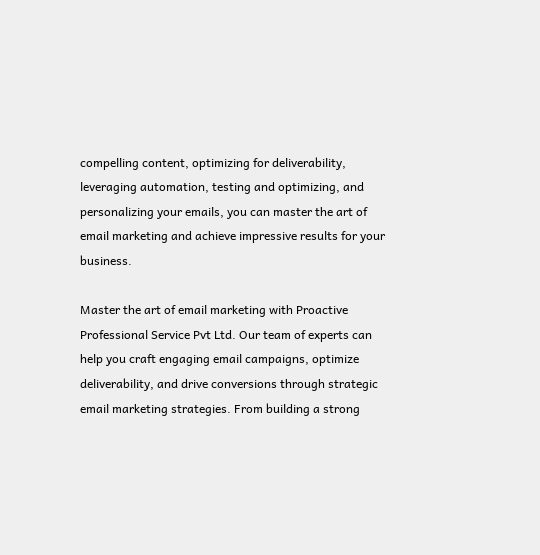compelling content, optimizing for deliverability, leveraging automation, testing and optimizing, and personalizing your emails, you can master the art of email marketing and achieve impressive results for your business.

Master the art of email marketing with Proactive Professional Service Pvt Ltd. Our team of experts can help you craft engaging email campaigns, optimize deliverability, and drive conversions through strategic email marketing strategies. From building a strong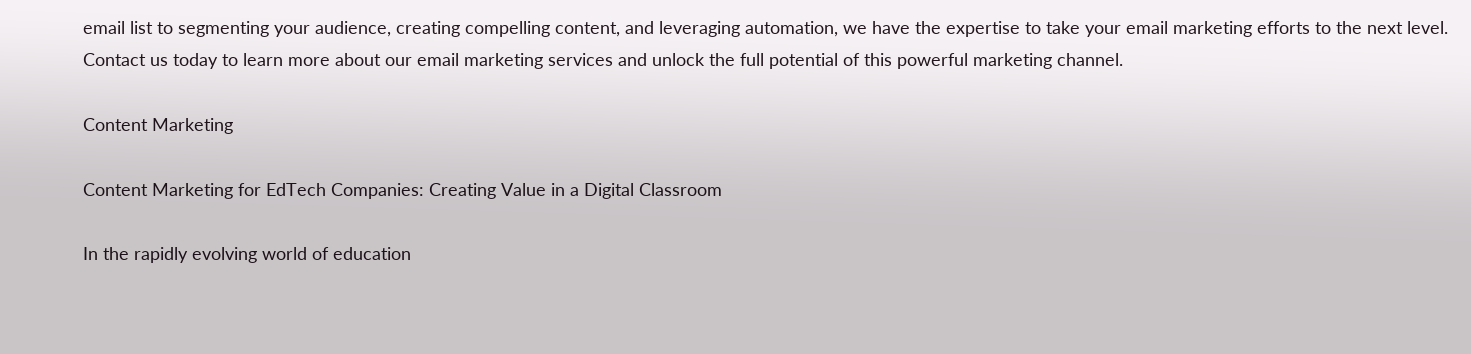email list to segmenting your audience, creating compelling content, and leveraging automation, we have the expertise to take your email marketing efforts to the next level. Contact us today to learn more about our email marketing services and unlock the full potential of this powerful marketing channel.

Content Marketing

Content Marketing for EdTech Companies: Creating Value in a Digital Classroom

In the rapidly evolving world of education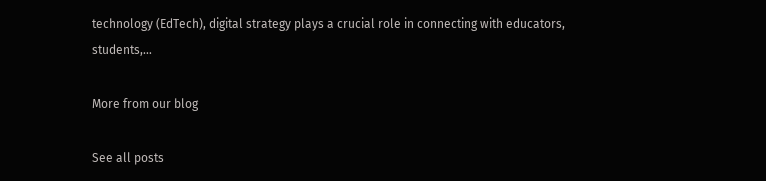technology (EdTech), digital strategy plays a crucial role in connecting with educators, students,…

More from our blog

See all posts